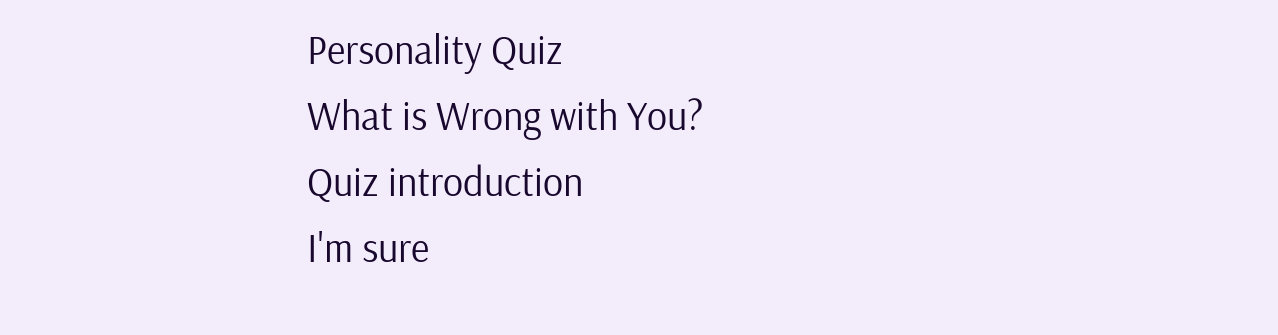Personality Quiz
What is Wrong with You?
Quiz introduction
I'm sure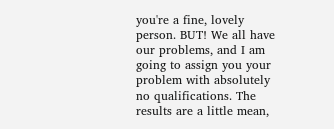you're a fine, lovely person. BUT! We all have our problems, and I am going to assign you your problem with absolutely no qualifications. The results are a little mean,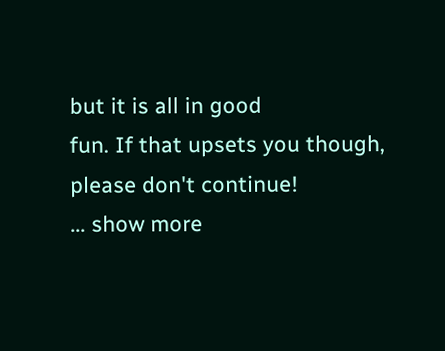but it is all in good
fun. If that upsets you though, please don't continue!
... show more